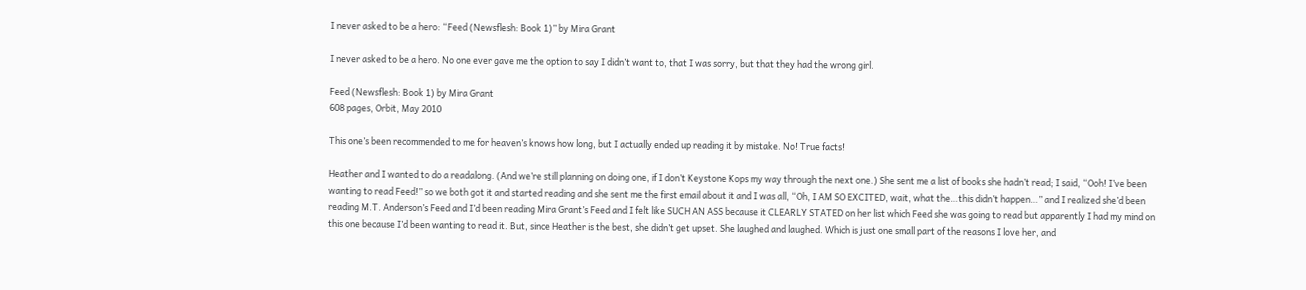I never asked to be a hero: “Feed (Newsflesh: Book 1)” by Mira Grant

I never asked to be a hero. No one ever gave me the option to say I didn’t want to, that I was sorry, but that they had the wrong girl.

Feed (Newsflesh: Book 1) by Mira Grant
608 pages, Orbit, May 2010

This one’s been recommended to me for heaven’s knows how long, but I actually ended up reading it by mistake. No! True facts!

Heather and I wanted to do a readalong. (And we’re still planning on doing one, if I don’t Keystone Kops my way through the next one.) She sent me a list of books she hadn’t read; I said, “Ooh! I’ve been wanting to read Feed!” so we both got it and started reading and she sent me the first email about it and I was all, “Oh, I AM SO EXCITED, wait, what the…this didn’t happen…” and I realized she’d been reading M.T. Anderson’s Feed and I’d been reading Mira Grant’s Feed and I felt like SUCH AN ASS because it CLEARLY STATED on her list which Feed she was going to read but apparently I had my mind on this one because I’d been wanting to read it. But, since Heather is the best, she didn’t get upset. She laughed and laughed. Which is just one small part of the reasons I love her, and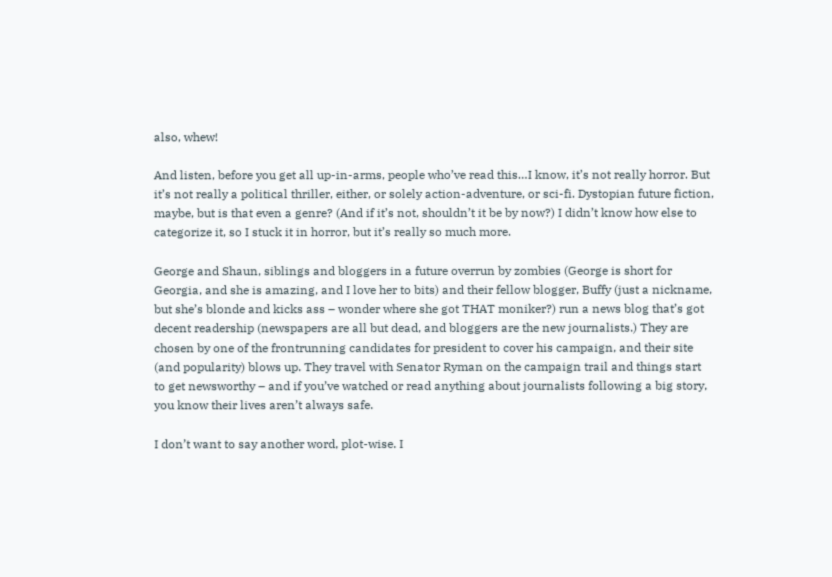also, whew!

And listen, before you get all up-in-arms, people who’ve read this…I know, it’s not really horror. But it’s not really a political thriller, either, or solely action-adventure, or sci-fi. Dystopian future fiction, maybe, but is that even a genre? (And if it’s not, shouldn’t it be by now?) I didn’t know how else to categorize it, so I stuck it in horror, but it’s really so much more.

George and Shaun, siblings and bloggers in a future overrun by zombies (George is short for Georgia, and she is amazing, and I love her to bits) and their fellow blogger, Buffy (just a nickname, but she’s blonde and kicks ass – wonder where she got THAT moniker?) run a news blog that’s got decent readership (newspapers are all but dead, and bloggers are the new journalists.) They are chosen by one of the frontrunning candidates for president to cover his campaign, and their site (and popularity) blows up. They travel with Senator Ryman on the campaign trail and things start to get newsworthy – and if you’ve watched or read anything about journalists following a big story, you know their lives aren’t always safe.

I don’t want to say another word, plot-wise. I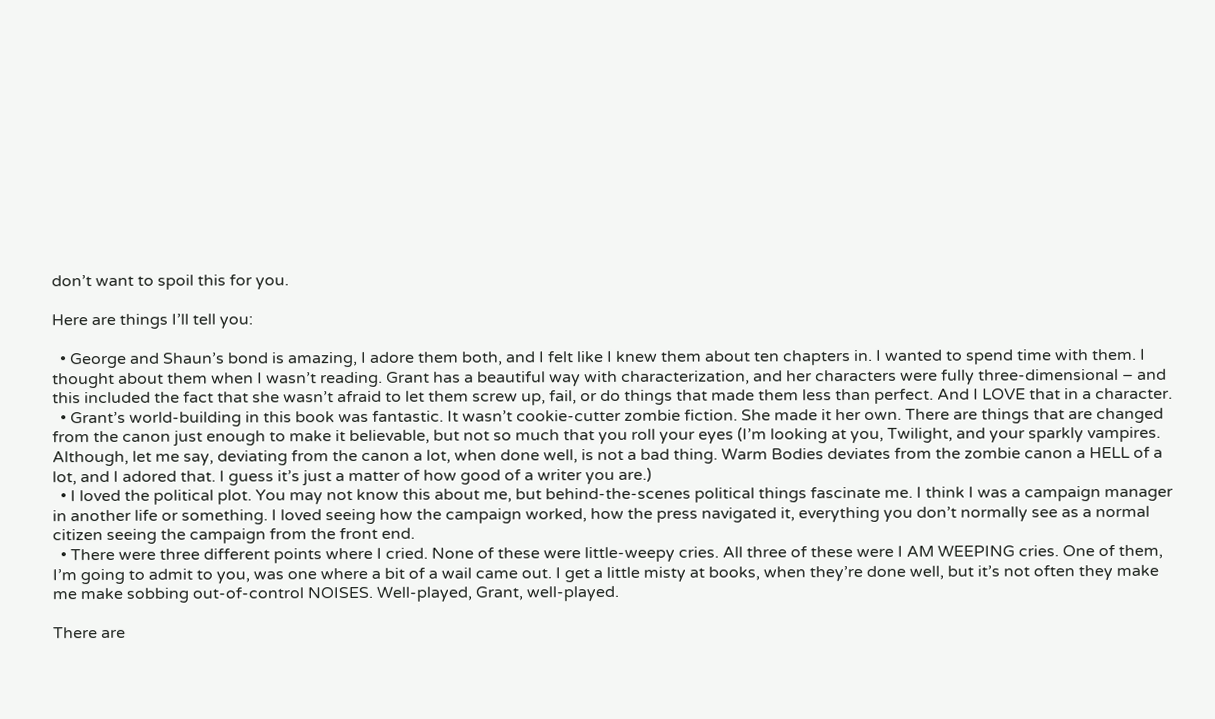don’t want to spoil this for you.

Here are things I’ll tell you:

  • George and Shaun’s bond is amazing, I adore them both, and I felt like I knew them about ten chapters in. I wanted to spend time with them. I thought about them when I wasn’t reading. Grant has a beautiful way with characterization, and her characters were fully three-dimensional – and this included the fact that she wasn’t afraid to let them screw up, fail, or do things that made them less than perfect. And I LOVE that in a character.
  • Grant’s world-building in this book was fantastic. It wasn’t cookie-cutter zombie fiction. She made it her own. There are things that are changed from the canon just enough to make it believable, but not so much that you roll your eyes (I’m looking at you, Twilight, and your sparkly vampires. Although, let me say, deviating from the canon a lot, when done well, is not a bad thing. Warm Bodies deviates from the zombie canon a HELL of a lot, and I adored that. I guess it’s just a matter of how good of a writer you are.)
  • I loved the political plot. You may not know this about me, but behind-the-scenes political things fascinate me. I think I was a campaign manager in another life or something. I loved seeing how the campaign worked, how the press navigated it, everything you don’t normally see as a normal citizen seeing the campaign from the front end.
  • There were three different points where I cried. None of these were little-weepy cries. All three of these were I AM WEEPING cries. One of them, I’m going to admit to you, was one where a bit of a wail came out. I get a little misty at books, when they’re done well, but it’s not often they make me make sobbing out-of-control NOISES. Well-played, Grant, well-played.

There are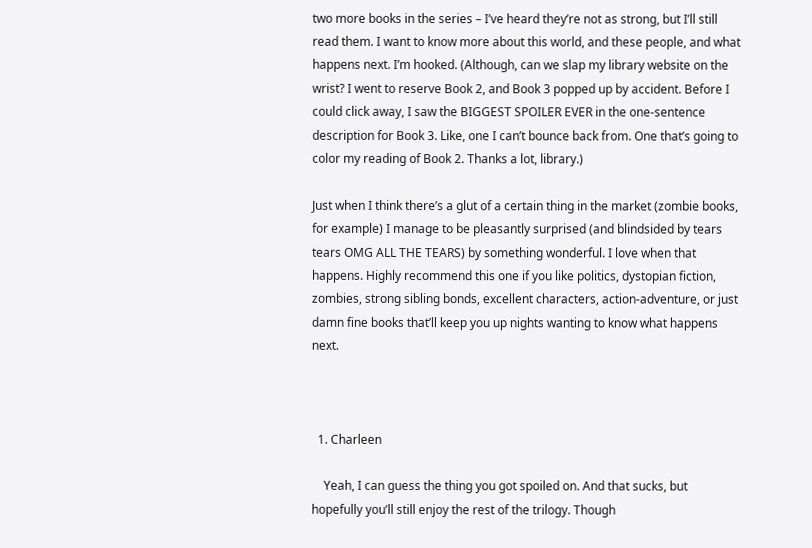two more books in the series – I’ve heard they’re not as strong, but I’ll still read them. I want to know more about this world, and these people, and what happens next. I’m hooked. (Although, can we slap my library website on the wrist? I went to reserve Book 2, and Book 3 popped up by accident. Before I could click away, I saw the BIGGEST SPOILER EVER in the one-sentence description for Book 3. Like, one I can’t bounce back from. One that’s going to color my reading of Book 2. Thanks a lot, library.)

Just when I think there’s a glut of a certain thing in the market (zombie books, for example) I manage to be pleasantly surprised (and blindsided by tears tears OMG ALL THE TEARS) by something wonderful. I love when that happens. Highly recommend this one if you like politics, dystopian fiction, zombies, strong sibling bonds, excellent characters, action-adventure, or just damn fine books that’ll keep you up nights wanting to know what happens next.



  1. Charleen

    Yeah, I can guess the thing you got spoiled on. And that sucks, but hopefully you’ll still enjoy the rest of the trilogy. Though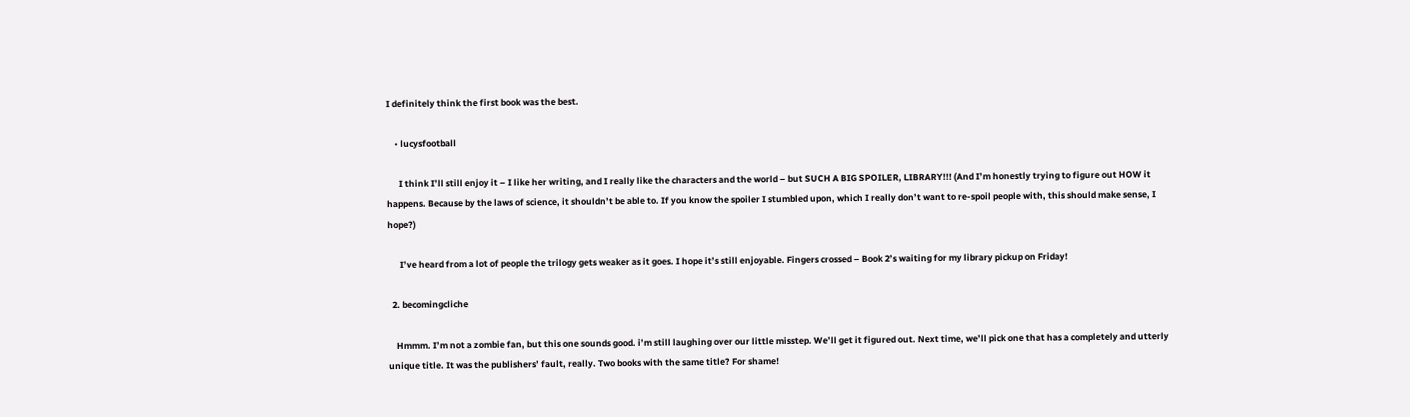I definitely think the first book was the best.

    • lucysfootball

      I think I’ll still enjoy it – I like her writing, and I really like the characters and the world – but SUCH A BIG SPOILER, LIBRARY!!! (And I’m honestly trying to figure out HOW it happens. Because by the laws of science, it shouldn’t be able to. If you know the spoiler I stumbled upon, which I really don’t want to re-spoil people with, this should make sense, I hope?)

      I’ve heard from a lot of people the trilogy gets weaker as it goes. I hope it’s still enjoyable. Fingers crossed – Book 2’s waiting for my library pickup on Friday!

  2. becomingcliche

    Hmmm. I’m not a zombie fan, but this one sounds good. i’m still laughing over our little misstep. We’ll get it figured out. Next time, we’ll pick one that has a completely and utterly unique title. It was the publishers’ fault, really. Two books with the same title? For shame!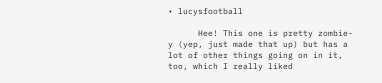• lucysfootball

      Hee! This one is pretty zombie-y (yep, just made that up) but has a lot of other things going on in it, too, which I really liked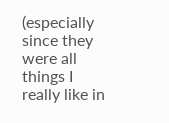(especially since they were all things I really like in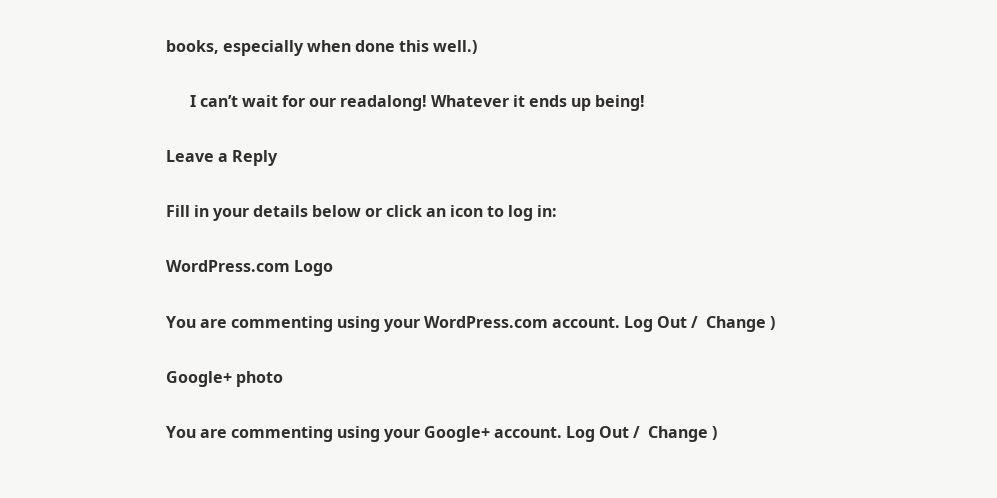books, especially when done this well.)

      I can’t wait for our readalong! Whatever it ends up being!

Leave a Reply

Fill in your details below or click an icon to log in:

WordPress.com Logo

You are commenting using your WordPress.com account. Log Out /  Change )

Google+ photo

You are commenting using your Google+ account. Log Out /  Change )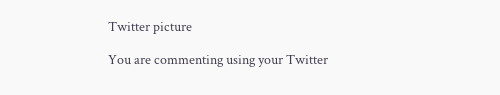Twitter picture

You are commenting using your Twitter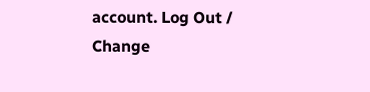account. Log Out /  Change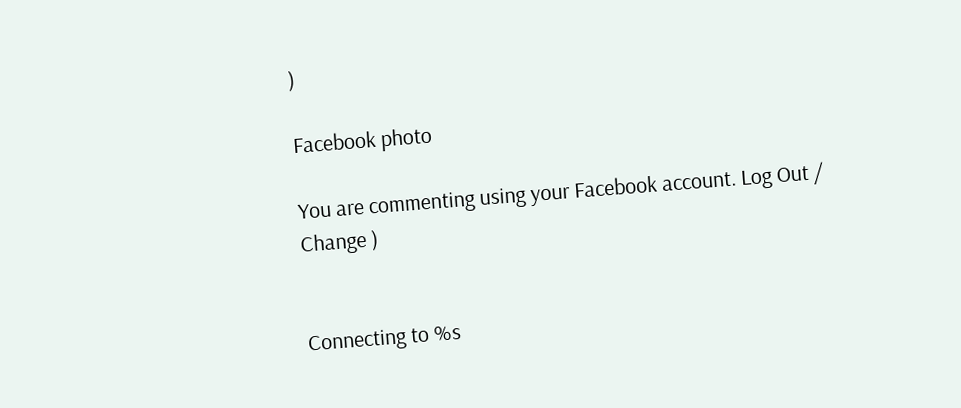)

Facebook photo

You are commenting using your Facebook account. Log Out /  Change )


Connecting to %s